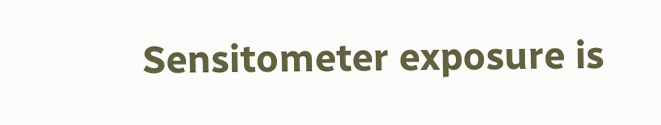Sensitometer exposure is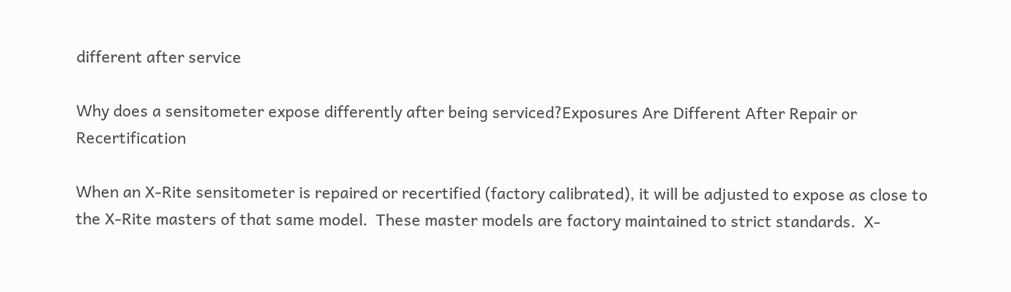different after service

Why does a sensitometer expose differently after being serviced?Exposures Are Different After Repair or Recertification

When an X-Rite sensitometer is repaired or recertified (factory calibrated), it will be adjusted to expose as close to the X-Rite masters of that same model.  These master models are factory maintained to strict standards.  X-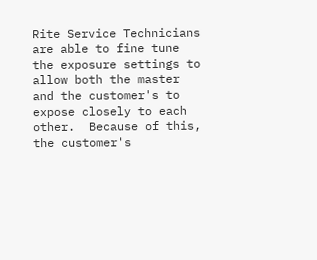Rite Service Technicians are able to fine tune the exposure settings to allow both the master and the customer's to expose closely to each other.  Because of this, the customer's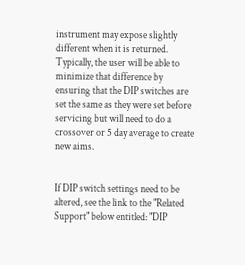instrument may expose slightly different when it is returned.
Typically, the user will be able to minimize that difference by ensuring that the DIP switches are set the same as they were set before servicing but will need to do a crossover or 5 day average to create new aims.


If DIP switch settings need to be altered, see the link to the "Related Support" below entitled: "DIP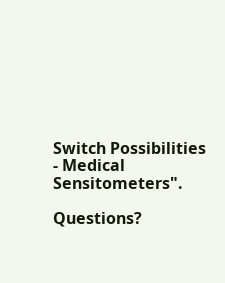Switch Possibilities - Medical Sensitometers".

Questions?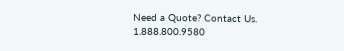Need a Quote? Contact Us.  1.888.800.9580